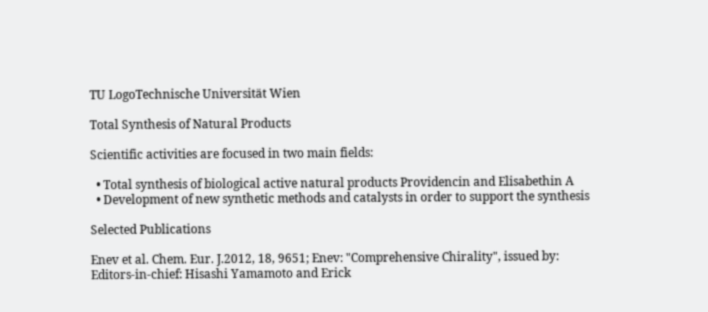TU LogoTechnische Universität Wien

Total Synthesis of Natural Products

Scientific activities are focused in two main fields:

  • Total synthesis of biological active natural products Providencin and Elisabethin A
  • Development of new synthetic methods and catalysts in order to support the synthesis

Selected Publications

Enev et al. Chem. Eur. J.2012, 18, 9651; Enev: "Comprehensive Chirality", issued by: Editors-in-chief: Hisashi Yamamoto and Erick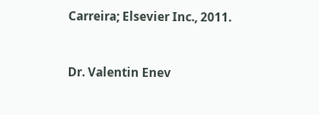Carreira; Elsevier Inc., 2011.


Dr. Valentin Enev